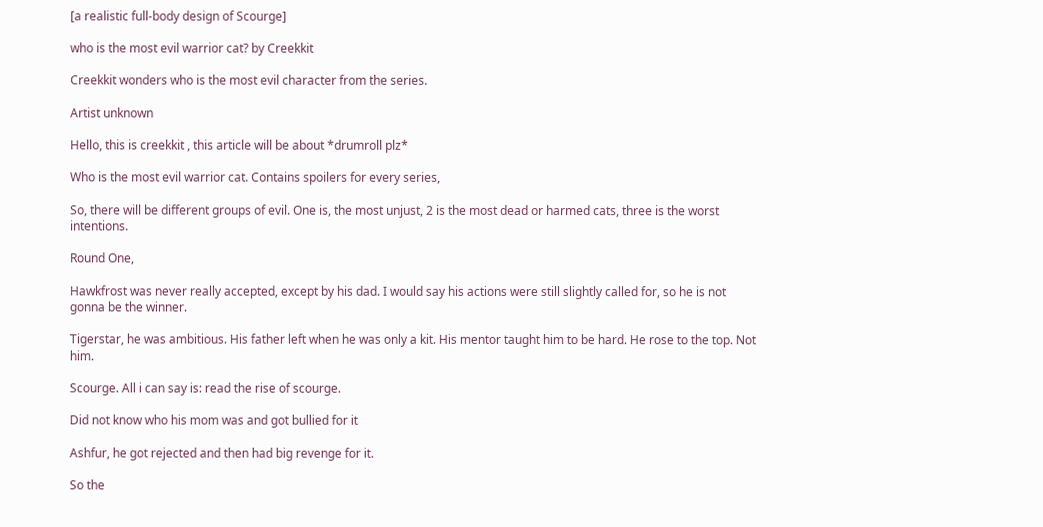[a realistic full-body design of Scourge]

who is the most evil warrior cat? by Creekkit

Creekkit wonders who is the most evil character from the series.

Artist unknown

Hello, this is creekkit , this article will be about *drumroll plz*

Who is the most evil warrior cat. Contains spoilers for every series,

So, there will be different groups of evil. One is, the most unjust, 2 is the most dead or harmed cats, three is the worst intentions.

Round One,

Hawkfrost was never really accepted, except by his dad. I would say his actions were still slightly called for, so he is not gonna be the winner.

Tigerstar, he was ambitious. His father left when he was only a kit. His mentor taught him to be hard. He rose to the top. Not him.

Scourge. All i can say is: read the rise of scourge.

Did not know who his mom was and got bullied for it

Ashfur, he got rejected and then had big revenge for it.

So the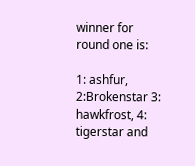winner for round one is:

1: ashfur, 2:Brokenstar 3: hawkfrost, 4: tigerstar and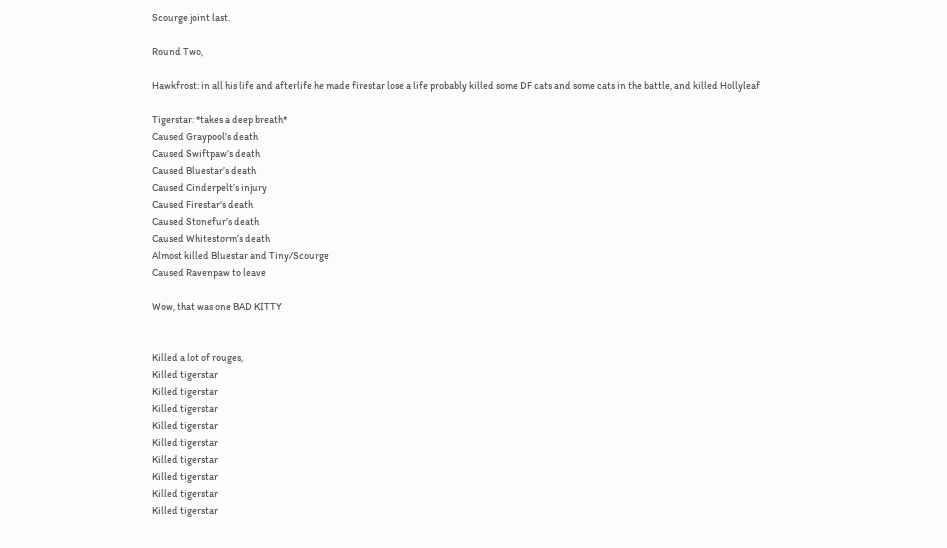Scourge joint last.

Round Two,

Hawkfrost: in all his life and afterlife he made firestar lose a life probably killed some DF cats and some cats in the battle, and killed Hollyleaf

Tigerstar: *takes a deep breath*
Caused Graypool’s death
Caused Swiftpaw’s death
Caused Bluestar’s death
Caused Cinderpelt’s injury
Caused Firestar’s death
Caused Stonefur’s death
Caused Whitestorm’s death
Almost killed Bluestar and Tiny/Scourge
Caused Ravenpaw to leave

Wow, that was one BAD KITTY


Killed a lot of rouges,
Killed tigerstar
Killed tigerstar
Killed tigerstar
Killed tigerstar
Killed tigerstar
Killed tigerstar
Killed tigerstar
Killed tigerstar
Killed tigerstar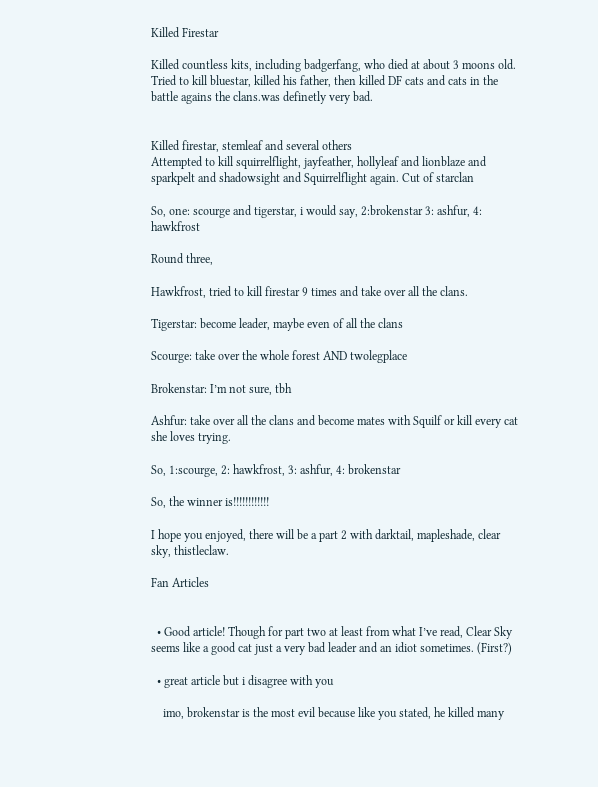Killed Firestar

Killed countless kits, including badgerfang, who died at about 3 moons old. Tried to kill bluestar, killed his father, then killed DF cats and cats in the battle agains the clans.was definetly very bad.


Killed firestar, stemleaf and several others
Attempted to kill squirrelflight, jayfeather, hollyleaf and lionblaze and sparkpelt and shadowsight and Squirrelflight again. Cut of starclan

So, one: scourge and tigerstar, i would say, 2:brokenstar 3: ashfur, 4: hawkfrost

Round three,

Hawkfrost, tried to kill firestar 9 times and take over all the clans.

Tigerstar: become leader, maybe even of all the clans

Scourge: take over the whole forest AND twolegplace

Brokenstar: I’m not sure, tbh

Ashfur: take over all the clans and become mates with Squilf or kill every cat she loves trying.

So, 1:scourge, 2: hawkfrost, 3: ashfur, 4: brokenstar

So, the winner is!!!!!!!!!!!!

I hope you enjoyed, there will be a part 2 with darktail, mapleshade, clear sky, thistleclaw.

Fan Articles


  • Good article! Though for part two at least from what I’ve read, Clear Sky seems like a good cat just a very bad leader and an idiot sometimes. (First?)

  • great article but i disagree with you

    imo, brokenstar is the most evil because like you stated, he killed many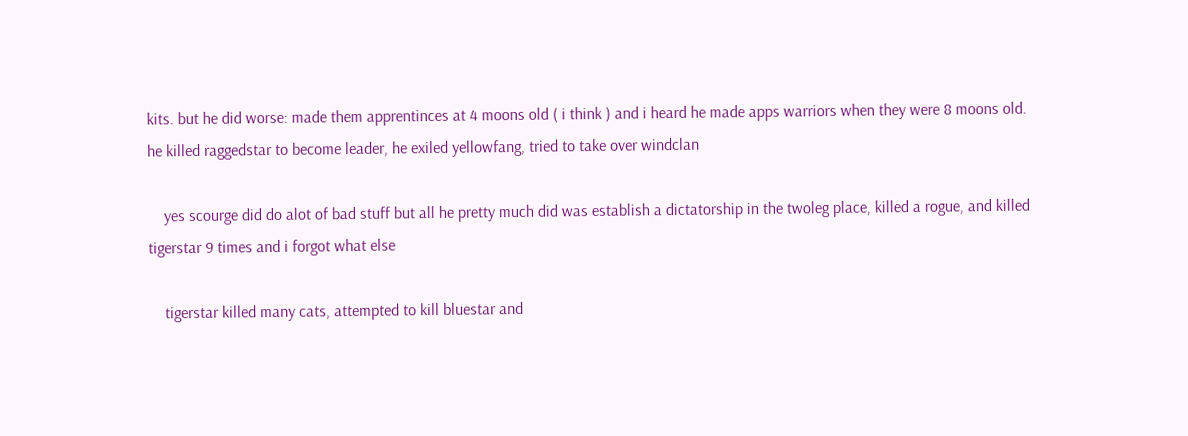kits. but he did worse: made them apprentinces at 4 moons old ( i think ) and i heard he made apps warriors when they were 8 moons old. he killed raggedstar to become leader, he exiled yellowfang, tried to take over windclan

    yes scourge did do alot of bad stuff but all he pretty much did was establish a dictatorship in the twoleg place, killed a rogue, and killed tigerstar 9 times and i forgot what else

    tigerstar killed many cats, attempted to kill bluestar and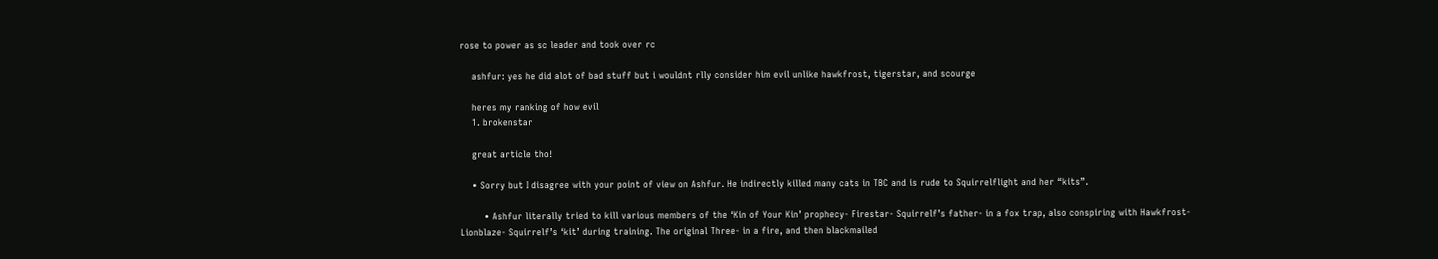rose to power as sc leader and took over rc

    ashfur: yes he did alot of bad stuff but i wouldnt rlly consider him evil unlike hawkfrost, tigerstar, and scourge

    heres my ranking of how evil
    1. brokenstar

    great article tho!

    • Sorry but I disagree with your point of view on Ashfur. He indirectly killed many cats in TBC and is rude to Squirrelflight and her “kits”.

        • Ashfur literally tried to kill various members of the ‘Kin of Your Kin’ prophecy- Firestar- Squirrelf’s father- in a fox trap, also conspiring with Hawkfrost- Lionblaze- Squirrelf’s ‘kit’ during training. The original Three- in a fire, and then blackmailed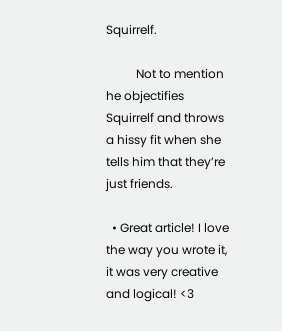Squirrelf.

          Not to mention he objectifies Squirrelf and throws a hissy fit when she tells him that they’re just friends.

  • Great article! I love the way you wrote it, it was very creative and logical! <3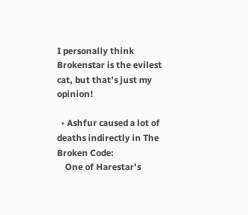I personally think Brokenstar is the evilest cat, but that’s just my opinion!

  • Ashfur caused a lot of deaths indirectly in The Broken Code:
    One of Harestar’s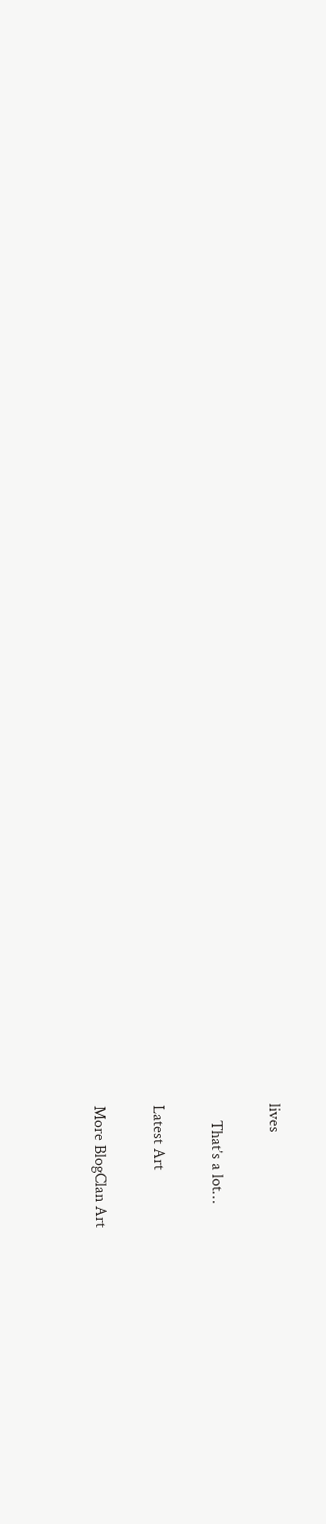lives

    That’s a lot…

Latest Art

More BlogClan Art